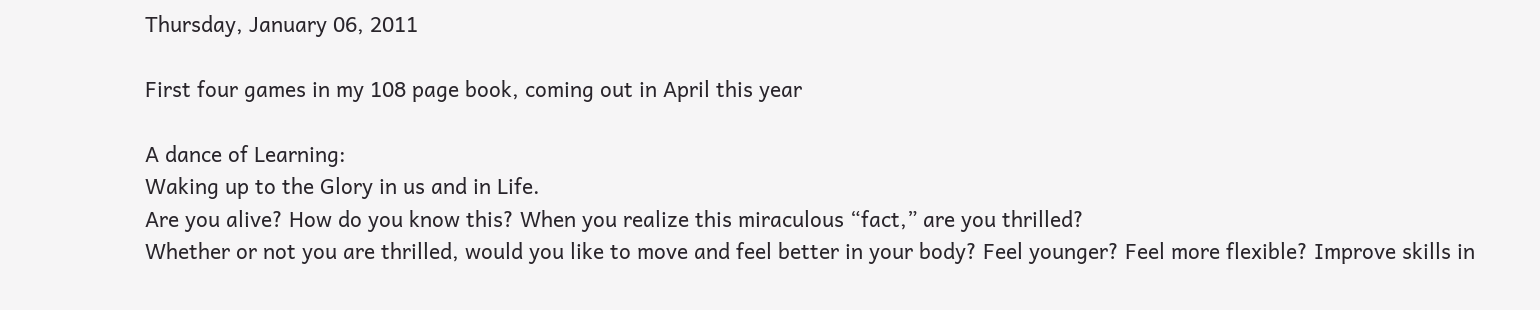Thursday, January 06, 2011

First four games in my 108 page book, coming out in April this year

A dance of Learning:
Waking up to the Glory in us and in Life.
Are you alive? How do you know this? When you realize this miraculous “fact,” are you thrilled?
Whether or not you are thrilled, would you like to move and feel better in your body? Feel younger? Feel more flexible? Improve skills in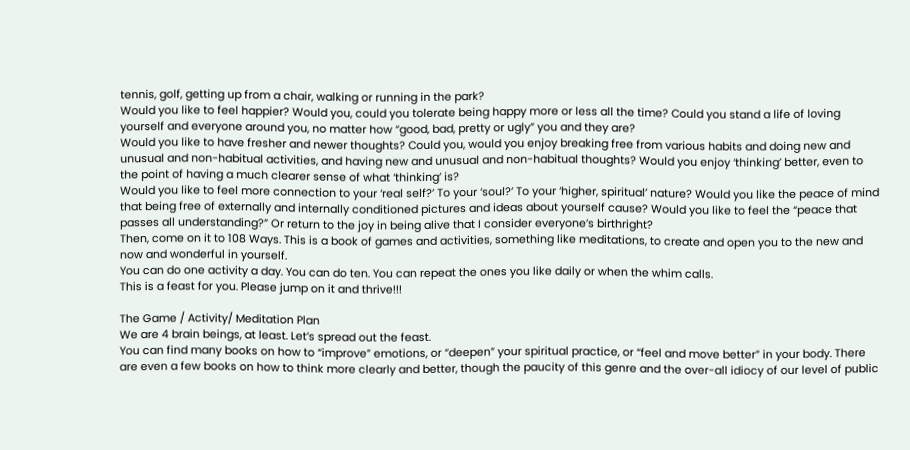tennis, golf, getting up from a chair, walking or running in the park?
Would you like to feel happier? Would you, could you tolerate being happy more or less all the time? Could you stand a life of loving yourself and everyone around you, no matter how “good, bad, pretty or ugly” you and they are?
Would you like to have fresher and newer thoughts? Could you, would you enjoy breaking free from various habits and doing new and unusual and non-habitual activities, and having new and unusual and non-habitual thoughts? Would you enjoy ‘thinking’ better, even to the point of having a much clearer sense of what ‘thinking’ is?
Would you like to feel more connection to your ‘real self?’ To your ‘soul?’ To your ‘higher, spiritual’ nature? Would you like the peace of mind that being free of externally and internally conditioned pictures and ideas about yourself cause? Would you like to feel the “peace that passes all understanding?” Or return to the joy in being alive that I consider everyone’s birthright?
Then, come on it to 108 Ways. This is a book of games and activities, something like meditations, to create and open you to the new and now and wonderful in yourself.
You can do one activity a day. You can do ten. You can repeat the ones you like daily or when the whim calls.
This is a feast for you. Please jump on it and thrive!!!

The Game / Activity/ Meditation Plan
We are 4 brain beings, at least. Let’s spread out the feast.
You can find many books on how to “improve” emotions, or “deepen” your spiritual practice, or “feel and move better” in your body. There are even a few books on how to think more clearly and better, though the paucity of this genre and the over-all idiocy of our level of public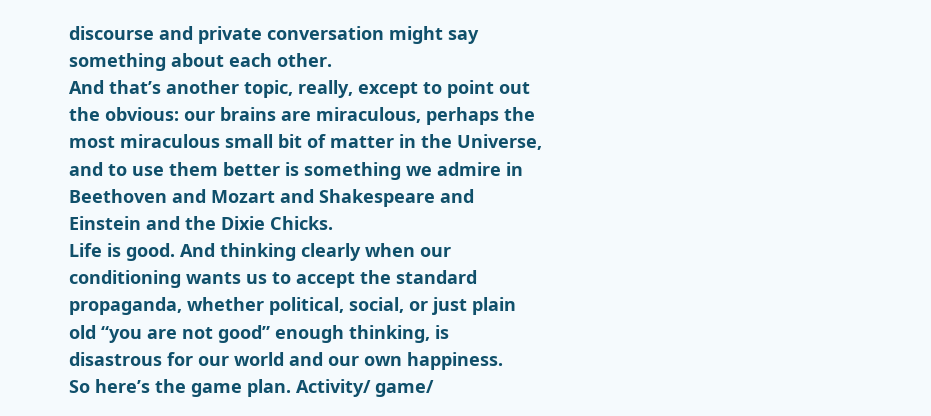discourse and private conversation might say something about each other.
And that’s another topic, really, except to point out the obvious: our brains are miraculous, perhaps the most miraculous small bit of matter in the Universe, and to use them better is something we admire in Beethoven and Mozart and Shakespeare and Einstein and the Dixie Chicks.
Life is good. And thinking clearly when our conditioning wants us to accept the standard propaganda, whether political, social, or just plain old “you are not good” enough thinking, is disastrous for our world and our own happiness.
So here’s the game plan. Activity/ game/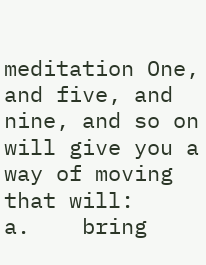meditation One, and five, and nine, and so on will give you a way of moving that will:
a.    bring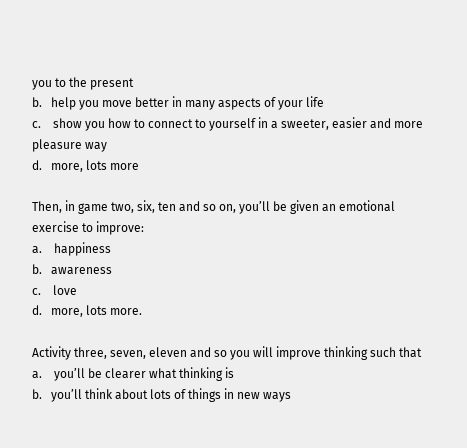you to the present
b.   help you move better in many aspects of your life
c.    show you how to connect to yourself in a sweeter, easier and more pleasure way
d.   more, lots more

Then, in game two, six, ten and so on, you’ll be given an emotional exercise to improve:
a.    happiness
b.   awareness
c.    love
d.   more, lots more.

Activity three, seven, eleven and so you will improve thinking such that
a.    you’ll be clearer what thinking is
b.   you’ll think about lots of things in new ways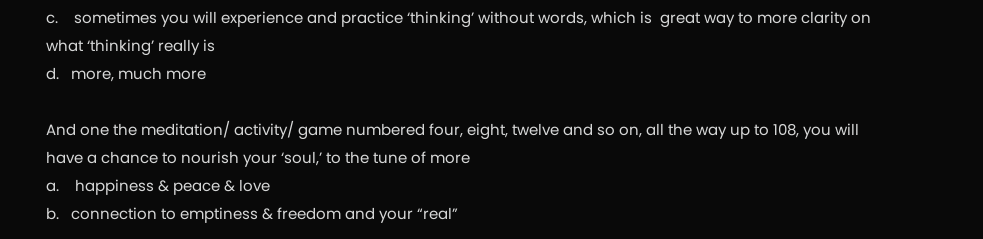c.    sometimes you will experience and practice ‘thinking’ without words, which is  great way to more clarity on what ‘thinking’ really is
d.   more, much more

And one the meditation/ activity/ game numbered four, eight, twelve and so on, all the way up to 108, you will have a chance to nourish your ‘soul,’ to the tune of more
a.    happiness & peace & love
b.   connection to emptiness & freedom and your “real”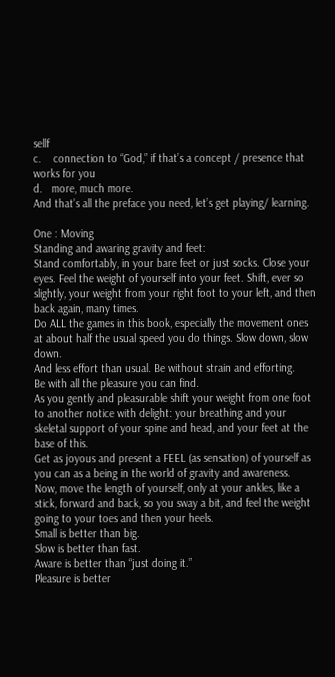sellf
c.    connection to “God,” if that’s a concept / presence that works for you
d.   more, much more.
And that’s all the preface you need, let’s get playing/ learning.

One : Moving
Standing and awaring gravity and feet:
Stand comfortably, in your bare feet or just socks. Close your eyes. Feel the weight of yourself into your feet. Shift, ever so slightly, your weight from your right foot to your left, and then back again, many times.
Do ALL the games in this book, especially the movement ones at about half the usual speed you do things. Slow down, slow down.
And less effort than usual. Be without strain and efforting.
Be with all the pleasure you can find.
As you gently and pleasurable shift your weight from one foot to another notice with delight: your breathing and your skeletal support of your spine and head, and your feet at the base of this.
Get as joyous and present a FEEL (as sensation) of yourself as you can as a being in the world of gravity and awareness.
Now, move the length of yourself, only at your ankles, like a stick, forward and back, so you sway a bit, and feel the weight going to your toes and then your heels.
Small is better than big.
Slow is better than fast.
Aware is better than “just doing it.”
Pleasure is better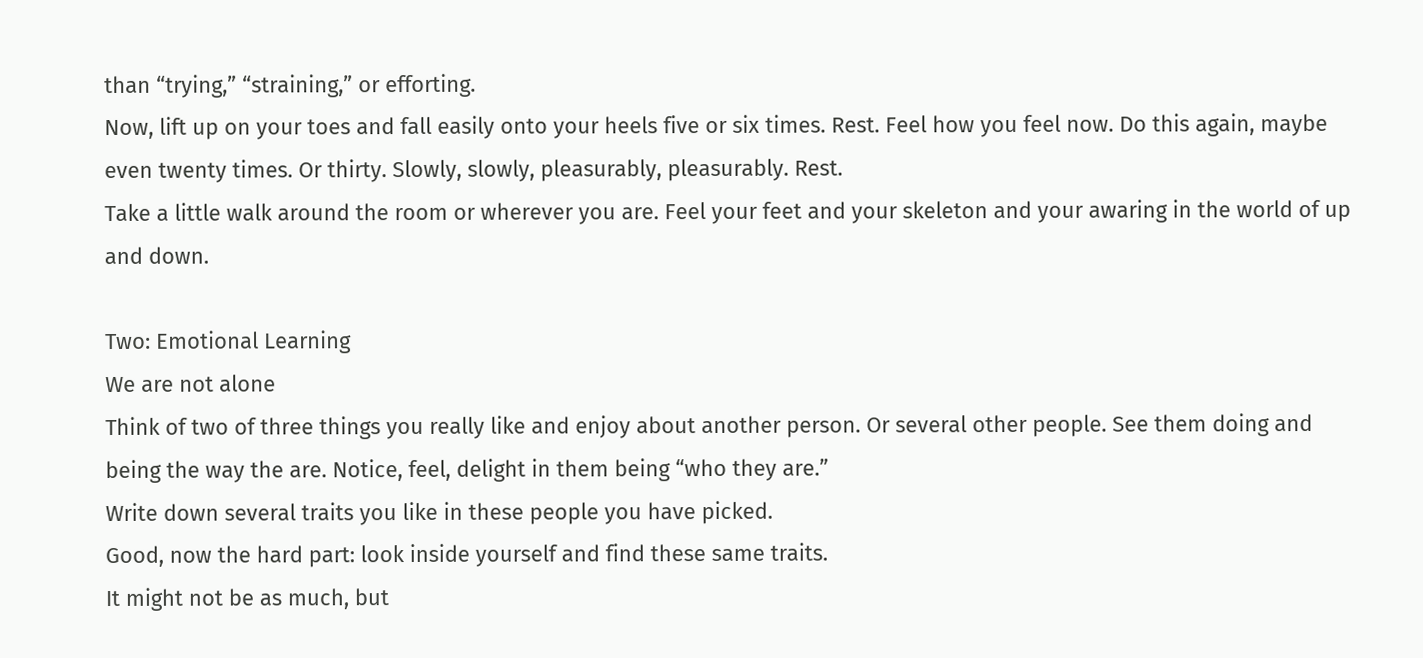than “trying,” “straining,” or efforting.
Now, lift up on your toes and fall easily onto your heels five or six times. Rest. Feel how you feel now. Do this again, maybe even twenty times. Or thirty. Slowly, slowly, pleasurably, pleasurably. Rest.
Take a little walk around the room or wherever you are. Feel your feet and your skeleton and your awaring in the world of up and down.

Two: Emotional Learning
We are not alone
Think of two of three things you really like and enjoy about another person. Or several other people. See them doing and being the way the are. Notice, feel, delight in them being “who they are.”
Write down several traits you like in these people you have picked.
Good, now the hard part: look inside yourself and find these same traits.
It might not be as much, but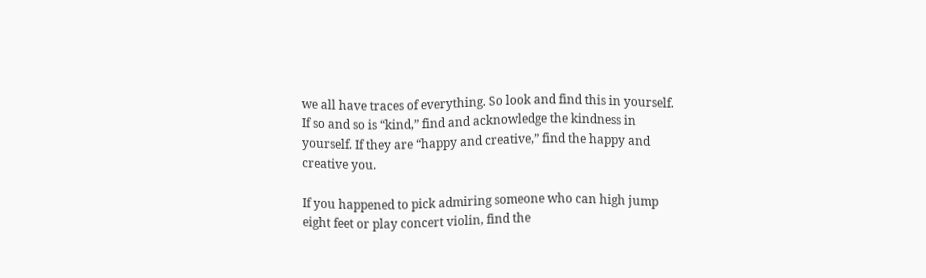we all have traces of everything. So look and find this in yourself. If so and so is “kind,” find and acknowledge the kindness in yourself. If they are “happy and creative,” find the happy and creative you.

If you happened to pick admiring someone who can high jump eight feet or play concert violin, find the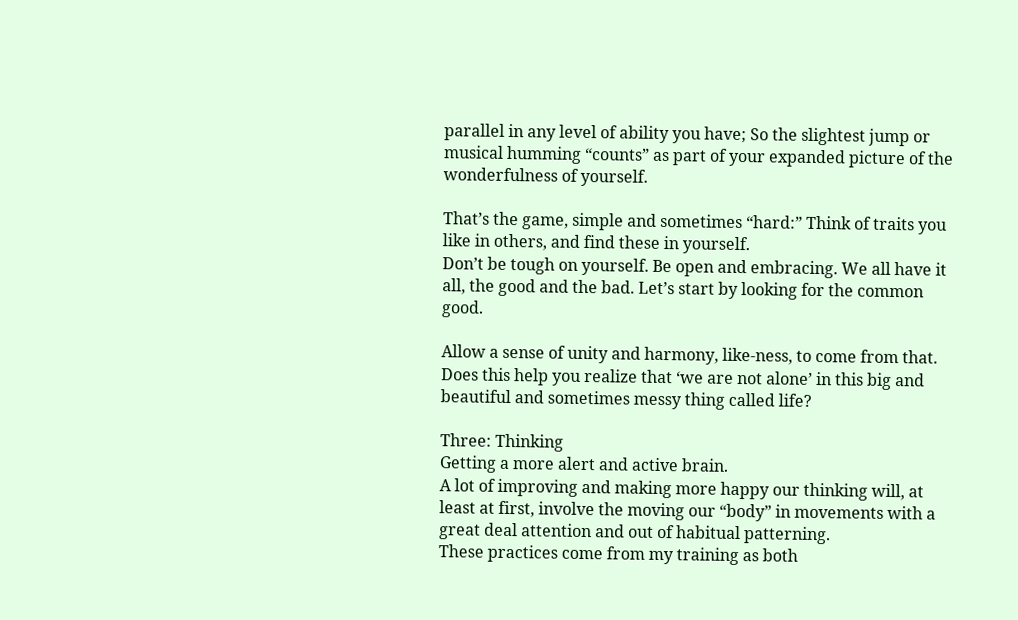parallel in any level of ability you have; So the slightest jump or musical humming “counts” as part of your expanded picture of the wonderfulness of yourself.

That’s the game, simple and sometimes “hard:” Think of traits you like in others, and find these in yourself.
Don’t be tough on yourself. Be open and embracing. We all have it all, the good and the bad. Let’s start by looking for the common good.

Allow a sense of unity and harmony, like-ness, to come from that.
Does this help you realize that ‘we are not alone’ in this big and beautiful and sometimes messy thing called life?

Three: Thinking
Getting a more alert and active brain.
A lot of improving and making more happy our thinking will, at least at first, involve the moving our “body” in movements with a great deal attention and out of habitual patterning.
These practices come from my training as both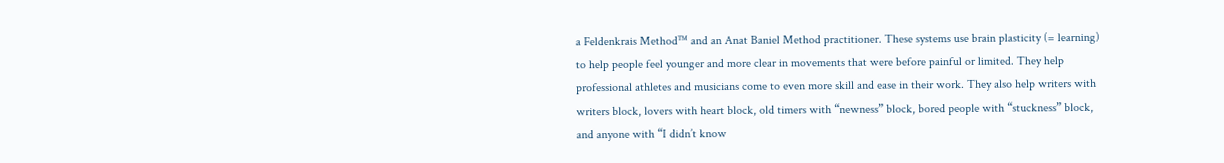a Feldenkrais Method™ and an Anat Baniel Method practitioner. These systems use brain plasticity (= learning) to help people feel younger and more clear in movements that were before painful or limited. They help professional athletes and musicians come to even more skill and ease in their work. They also help writers with writers block, lovers with heart block, old timers with “newness” block, bored people with “stuckness” block, and anyone with “I didn’t know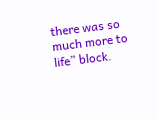there was so much more to life” block.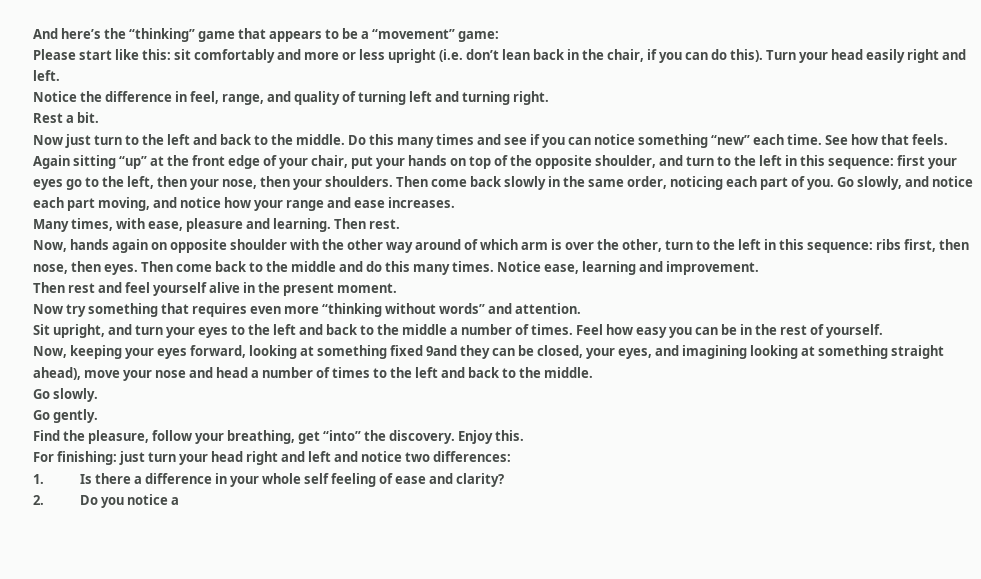And here’s the “thinking” game that appears to be a “movement” game:
Please start like this: sit comfortably and more or less upright (i.e. don’t lean back in the chair, if you can do this). Turn your head easily right and left.
Notice the difference in feel, range, and quality of turning left and turning right.
Rest a bit.
Now just turn to the left and back to the middle. Do this many times and see if you can notice something “new” each time. See how that feels.
Again sitting “up” at the front edge of your chair, put your hands on top of the opposite shoulder, and turn to the left in this sequence: first your eyes go to the left, then your nose, then your shoulders. Then come back slowly in the same order, noticing each part of you. Go slowly, and notice each part moving, and notice how your range and ease increases.
Many times, with ease, pleasure and learning. Then rest.
Now, hands again on opposite shoulder with the other way around of which arm is over the other, turn to the left in this sequence: ribs first, then nose, then eyes. Then come back to the middle and do this many times. Notice ease, learning and improvement.
Then rest and feel yourself alive in the present moment.
Now try something that requires even more “thinking without words” and attention.
Sit upright, and turn your eyes to the left and back to the middle a number of times. Feel how easy you can be in the rest of yourself.
Now, keeping your eyes forward, looking at something fixed 9and they can be closed, your eyes, and imagining looking at something straight ahead), move your nose and head a number of times to the left and back to the middle.
Go slowly.
Go gently.
Find the pleasure, follow your breathing, get “into” the discovery. Enjoy this.
For finishing: just turn your head right and left and notice two differences:
1.            Is there a difference in your whole self feeling of ease and clarity?
2.            Do you notice a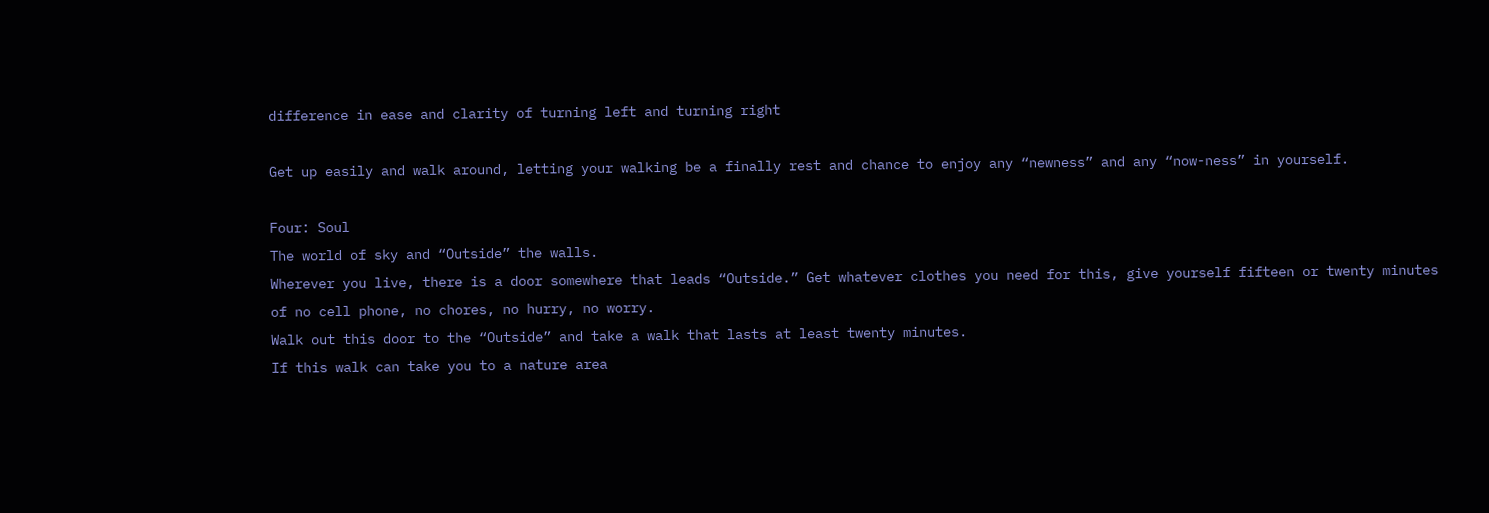difference in ease and clarity of turning left and turning right

Get up easily and walk around, letting your walking be a finally rest and chance to enjoy any “newness” and any “now-ness” in yourself.

Four: Soul
The world of sky and “Outside” the walls.
Wherever you live, there is a door somewhere that leads “Outside.” Get whatever clothes you need for this, give yourself fifteen or twenty minutes of no cell phone, no chores, no hurry, no worry.
Walk out this door to the “Outside” and take a walk that lasts at least twenty minutes.
If this walk can take you to a nature area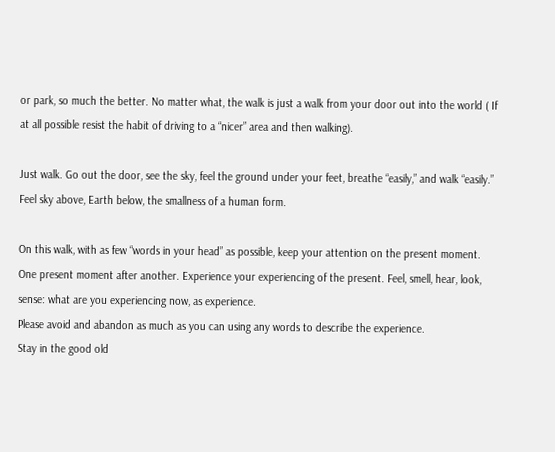or park, so much the better. No matter what, the walk is just a walk from your door out into the world ( If at all possible resist the habit of driving to a “nicer” area and then walking).

Just walk. Go out the door, see the sky, feel the ground under your feet, breathe “easily,” and walk “easily.” Feel sky above, Earth below, the smallness of a human form.

On this walk, with as few “words in your head” as possible, keep your attention on the present moment. One present moment after another. Experience your experiencing of the present. Feel, smell, hear, look, sense: what are you experiencing now, as experience.
Please avoid and abandon as much as you can using any words to describe the experience.
Stay in the good old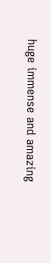huge immense and amazing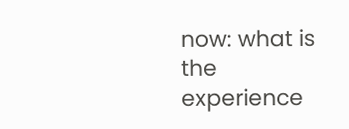now: what is the experience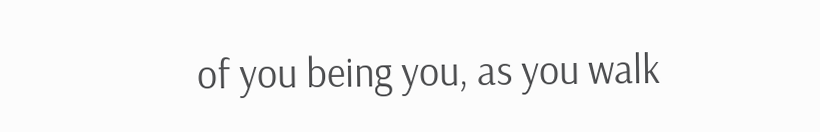of you being you, as you walk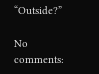“Outside?”

No comments: